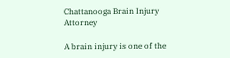Chattanooga Brain Injury Attorney

A brain injury is one of the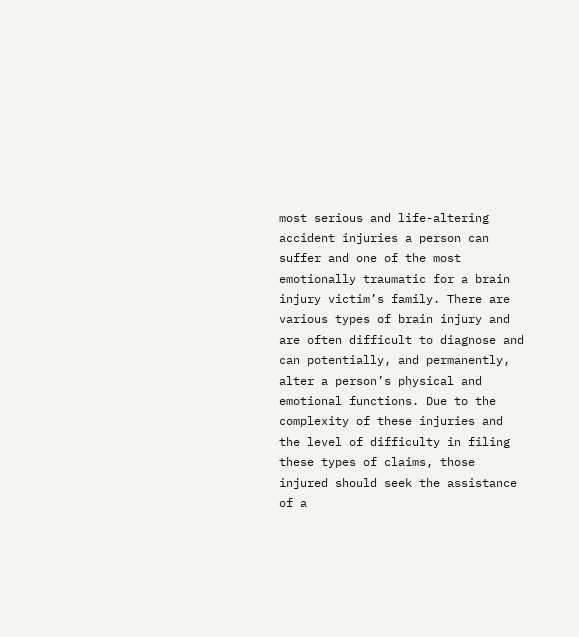most serious and life-altering accident injuries a person can suffer and one of the most emotionally traumatic for a brain injury victim’s family. There are various types of brain injury and are often difficult to diagnose and can potentially, and permanently, alter a person’s physical and emotional functions. Due to the complexity of these injuries and the level of difficulty in filing these types of claims, those injured should seek the assistance of a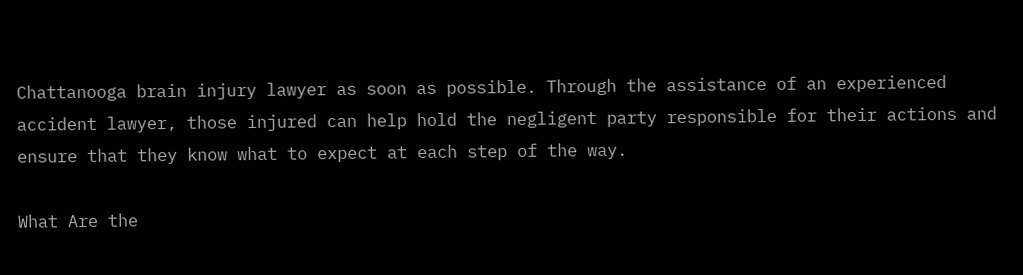Chattanooga brain injury lawyer as soon as possible. Through the assistance of an experienced accident lawyer, those injured can help hold the negligent party responsible for their actions and ensure that they know what to expect at each step of the way.

What Are the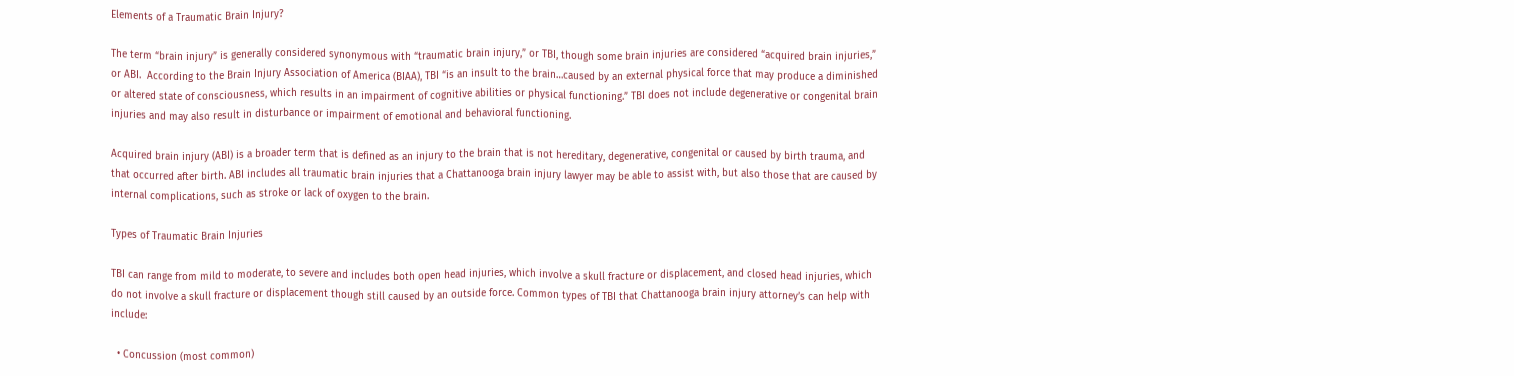Elements of a Traumatic Brain Injury?

The term “brain injury” is generally considered synonymous with “traumatic brain injury,” or TBI, though some brain injuries are considered “acquired brain injuries,” or ABI.  According to the Brain Injury Association of America (BIAA), TBI “is an insult to the brain…caused by an external physical force that may produce a diminished or altered state of consciousness, which results in an impairment of cognitive abilities or physical functioning.” TBI does not include degenerative or congenital brain injuries and may also result in disturbance or impairment of emotional and behavioral functioning.

Acquired brain injury (ABI) is a broader term that is defined as an injury to the brain that is not hereditary, degenerative, congenital or caused by birth trauma, and that occurred after birth. ABI includes all traumatic brain injuries that a Chattanooga brain injury lawyer may be able to assist with, but also those that are caused by internal complications, such as stroke or lack of oxygen to the brain.

Types of Traumatic Brain Injuries

TBI can range from mild to moderate, to severe and includes both open head injuries, which involve a skull fracture or displacement, and closed head injuries, which do not involve a skull fracture or displacement though still caused by an outside force. Common types of TBI that Chattanooga brain injury attorney’s can help with include:

  • Concussion (most common)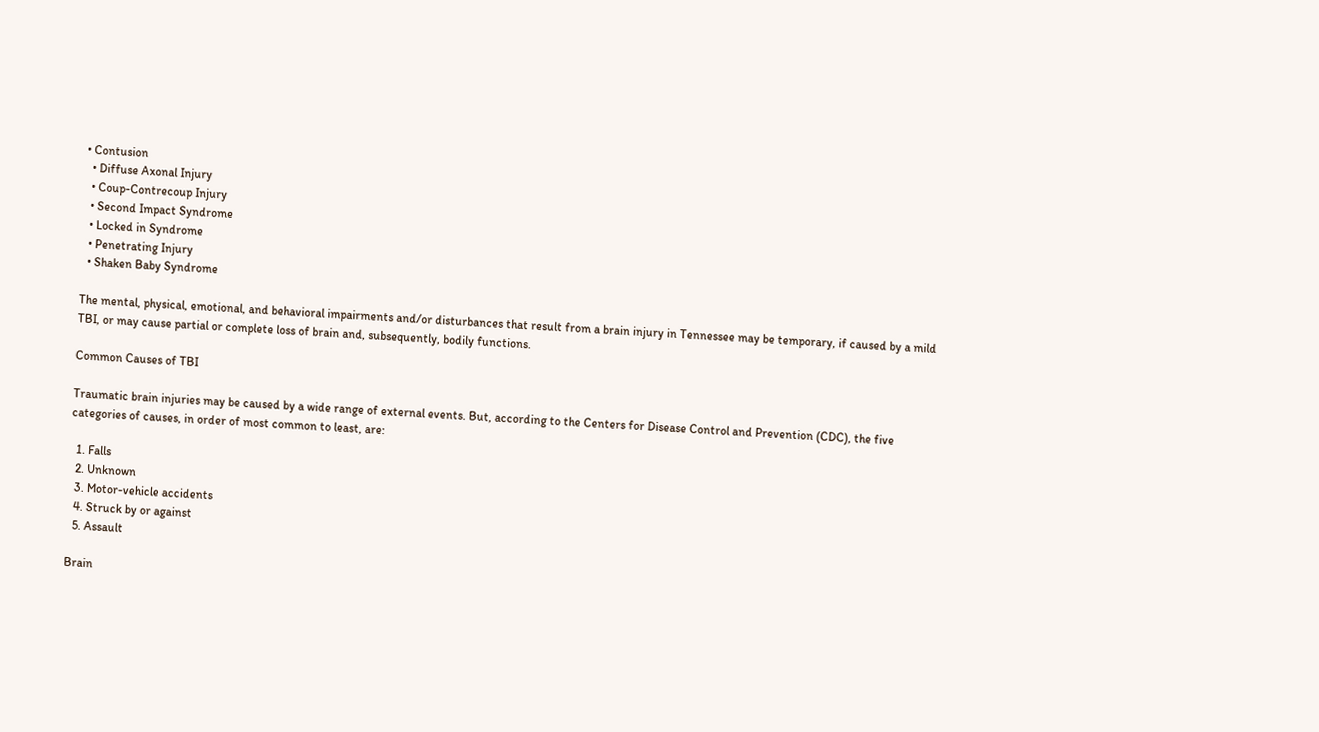• Contusion
  • Diffuse Axonal Injury
  • Coup-Contrecoup Injury
  • Second Impact Syndrome
  • Locked in Syndrome
  • Penetrating Injury
  • Shaken Baby Syndrome

The mental, physical, emotional, and behavioral impairments and/or disturbances that result from a brain injury in Tennessee may be temporary, if caused by a mild TBI, or may cause partial or complete loss of brain and, subsequently, bodily functions.

Common Causes of TBI

Traumatic brain injuries may be caused by a wide range of external events. But, according to the Centers for Disease Control and Prevention (CDC), the five categories of causes, in order of most common to least, are:

  1. Falls
  2. Unknown
  3. Motor-vehicle accidents
  4. Struck by or against
  5. Assault

Brain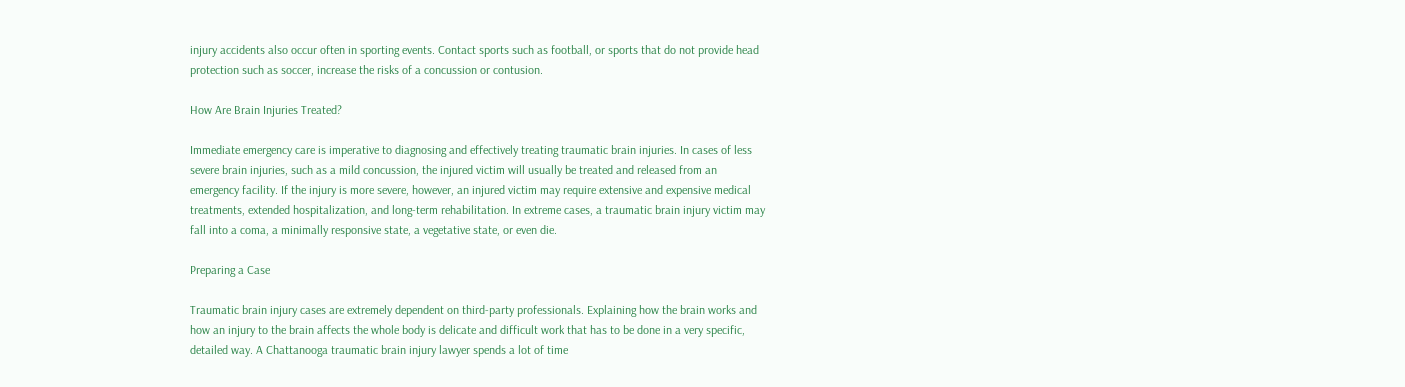injury accidents also occur often in sporting events. Contact sports such as football, or sports that do not provide head protection such as soccer, increase the risks of a concussion or contusion.

How Are Brain Injuries Treated?

Immediate emergency care is imperative to diagnosing and effectively treating traumatic brain injuries. In cases of less severe brain injuries, such as a mild concussion, the injured victim will usually be treated and released from an emergency facility. If the injury is more severe, however, an injured victim may require extensive and expensive medical treatments, extended hospitalization, and long-term rehabilitation. In extreme cases, a traumatic brain injury victim may fall into a coma, a minimally responsive state, a vegetative state, or even die.

Preparing a Case

Traumatic brain injury cases are extremely dependent on third-party professionals. Explaining how the brain works and how an injury to the brain affects the whole body is delicate and difficult work that has to be done in a very specific, detailed way. A Chattanooga traumatic brain injury lawyer spends a lot of time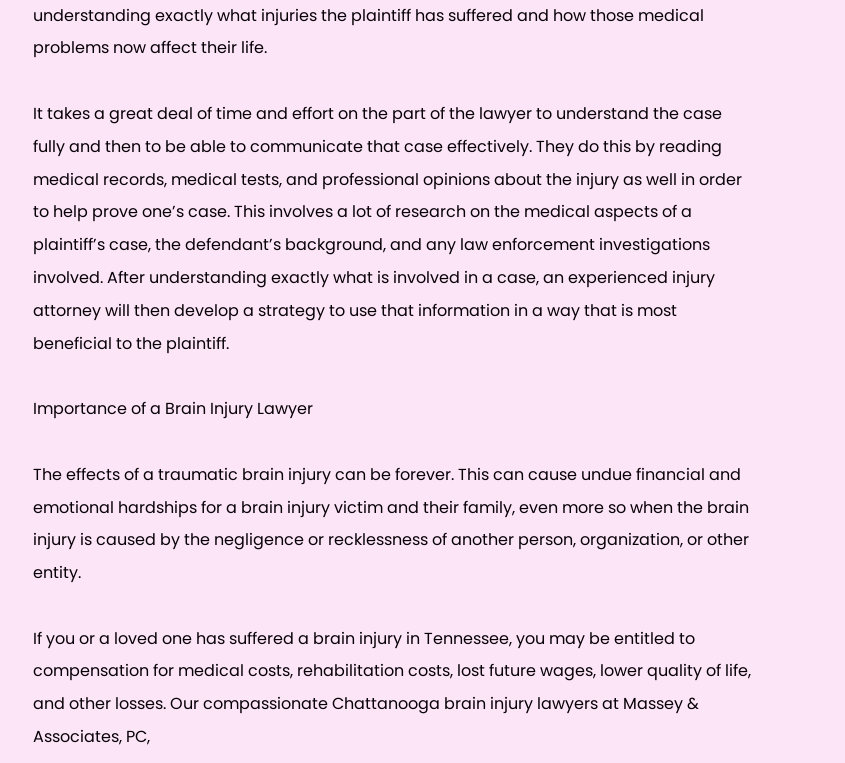understanding exactly what injuries the plaintiff has suffered and how those medical problems now affect their life.

It takes a great deal of time and effort on the part of the lawyer to understand the case fully and then to be able to communicate that case effectively. They do this by reading medical records, medical tests, and professional opinions about the injury as well in order to help prove one’s case. This involves a lot of research on the medical aspects of a plaintiff’s case, the defendant’s background, and any law enforcement investigations involved. After understanding exactly what is involved in a case, an experienced injury attorney will then develop a strategy to use that information in a way that is most beneficial to the plaintiff.

Importance of a Brain Injury Lawyer

The effects of a traumatic brain injury can be forever. This can cause undue financial and emotional hardships for a brain injury victim and their family, even more so when the brain injury is caused by the negligence or recklessness of another person, organization, or other entity.

If you or a loved one has suffered a brain injury in Tennessee, you may be entitled to compensation for medical costs, rehabilitation costs, lost future wages, lower quality of life, and other losses. Our compassionate Chattanooga brain injury lawyers at Massey & Associates, PC,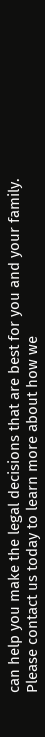can help you make the legal decisions that are best for you and your family. Please contact us today to learn more about how we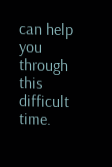can help you through this difficult time.